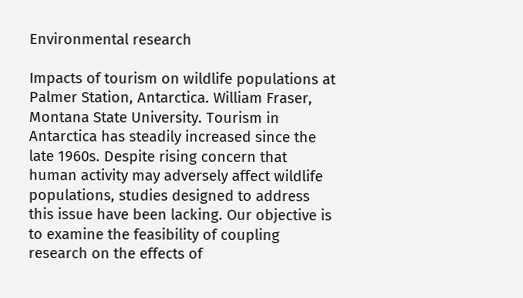Environmental research

Impacts of tourism on wildlife populations at Palmer Station, Antarctica. William Fraser, Montana State University. Tourism in Antarctica has steadily increased since the late 1960s. Despite rising concern that human activity may adversely affect wildlife populations, studies designed to address this issue have been lacking. Our objective is to examine the feasibility of coupling research on the effects of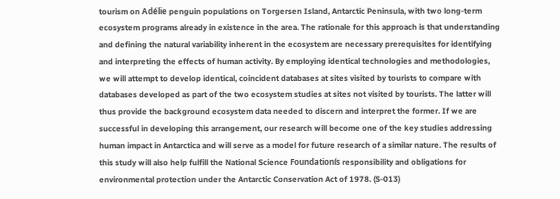tourism on Adélie penguin populations on Torgersen Island, Antarctic Peninsula, with two long-term ecosystem programs already in existence in the area. The rationale for this approach is that understanding and defining the natural variability inherent in the ecosystem are necessary prerequisites for identifying and interpreting the effects of human activity. By employing identical technologies and methodologies, we will attempt to develop identical, coincident databases at sites visited by tourists to compare with databases developed as part of the two ecosystem studies at sites not visited by tourists. The latter will thus provide the background ecosystem data needed to discern and interpret the former. If we are successful in developing this arrangement, our research will become one of the key studies addressing human impact in Antarctica and will serve as a model for future research of a similar nature. The results of this study will also help fulfill the National Science Foundationís responsibility and obligations for environmental protection under the Antarctic Conservation Act of 1978. (S-013)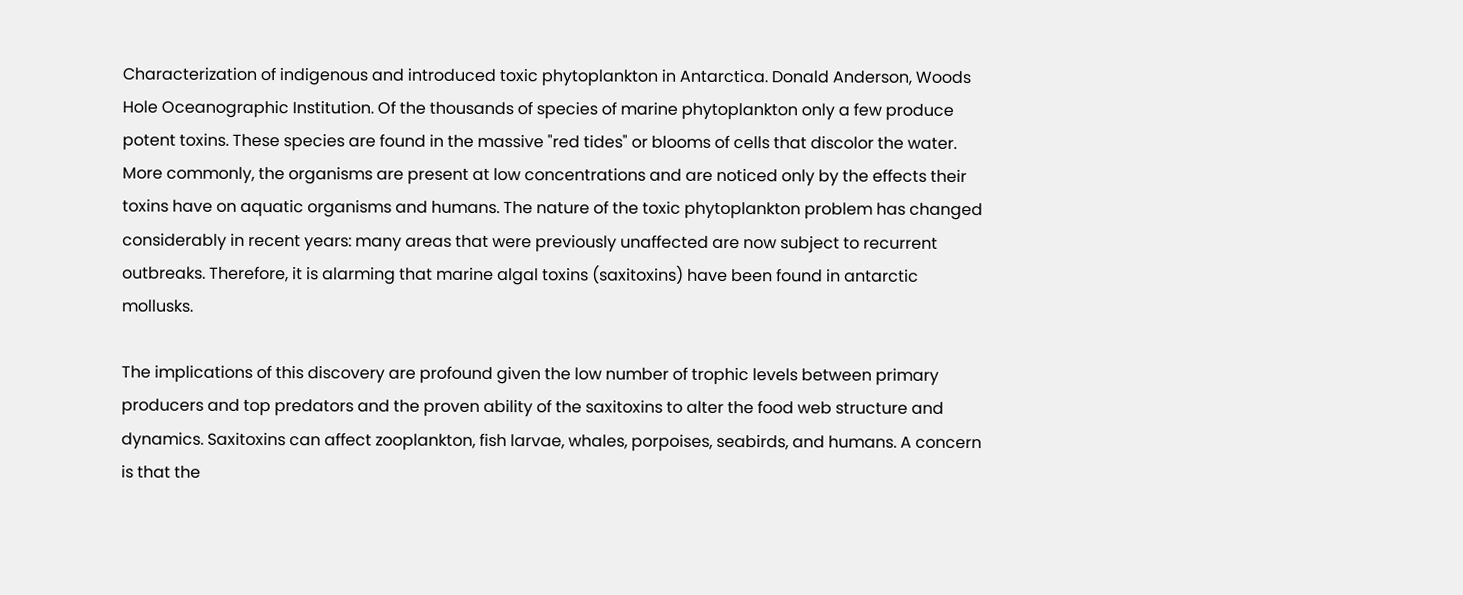Characterization of indigenous and introduced toxic phytoplankton in Antarctica. Donald Anderson, Woods Hole Oceanographic Institution. Of the thousands of species of marine phytoplankton only a few produce potent toxins. These species are found in the massive "red tides" or blooms of cells that discolor the water. More commonly, the organisms are present at low concentrations and are noticed only by the effects their toxins have on aquatic organisms and humans. The nature of the toxic phytoplankton problem has changed considerably in recent years: many areas that were previously unaffected are now subject to recurrent outbreaks. Therefore, it is alarming that marine algal toxins (saxitoxins) have been found in antarctic mollusks.

The implications of this discovery are profound given the low number of trophic levels between primary producers and top predators and the proven ability of the saxitoxins to alter the food web structure and dynamics. Saxitoxins can affect zooplankton, fish larvae, whales, porpoises, seabirds, and humans. A concern is that the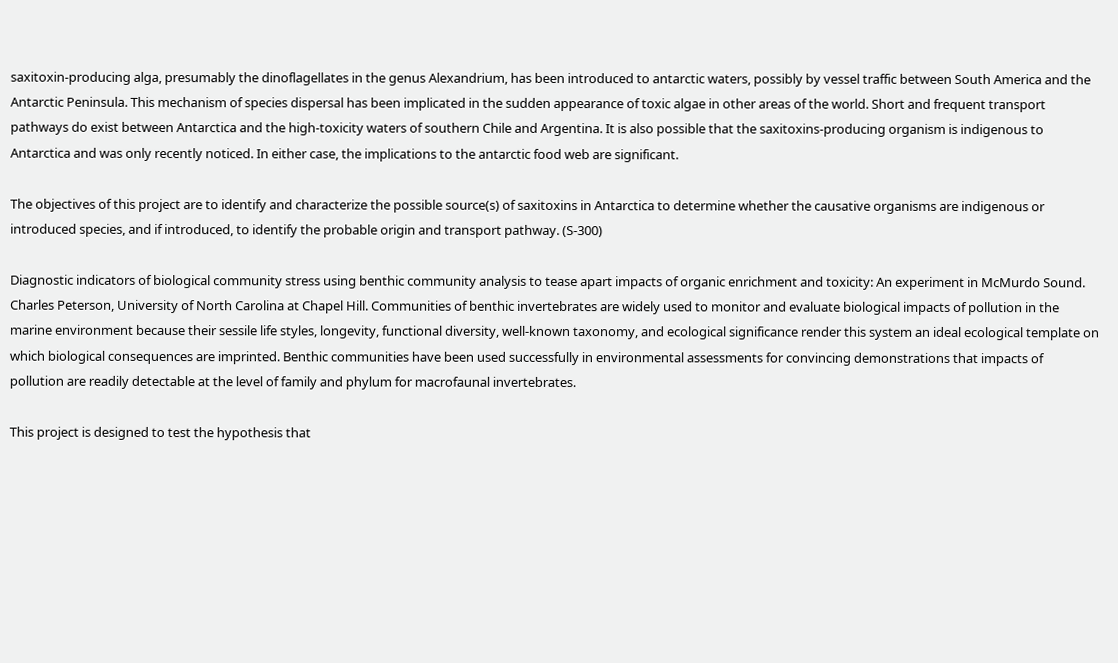saxitoxin-producing alga, presumably the dinoflagellates in the genus Alexandrium, has been introduced to antarctic waters, possibly by vessel traffic between South America and the Antarctic Peninsula. This mechanism of species dispersal has been implicated in the sudden appearance of toxic algae in other areas of the world. Short and frequent transport pathways do exist between Antarctica and the high-toxicity waters of southern Chile and Argentina. It is also possible that the saxitoxins-producing organism is indigenous to Antarctica and was only recently noticed. In either case, the implications to the antarctic food web are significant.

The objectives of this project are to identify and characterize the possible source(s) of saxitoxins in Antarctica to determine whether the causative organisms are indigenous or introduced species, and if introduced, to identify the probable origin and transport pathway. (S-300)

Diagnostic indicators of biological community stress using benthic community analysis to tease apart impacts of organic enrichment and toxicity: An experiment in McMurdo Sound. Charles Peterson, University of North Carolina at Chapel Hill. Communities of benthic invertebrates are widely used to monitor and evaluate biological impacts of pollution in the marine environment because their sessile life styles, longevity, functional diversity, well-known taxonomy, and ecological significance render this system an ideal ecological template on which biological consequences are imprinted. Benthic communities have been used successfully in environmental assessments for convincing demonstrations that impacts of pollution are readily detectable at the level of family and phylum for macrofaunal invertebrates.

This project is designed to test the hypothesis that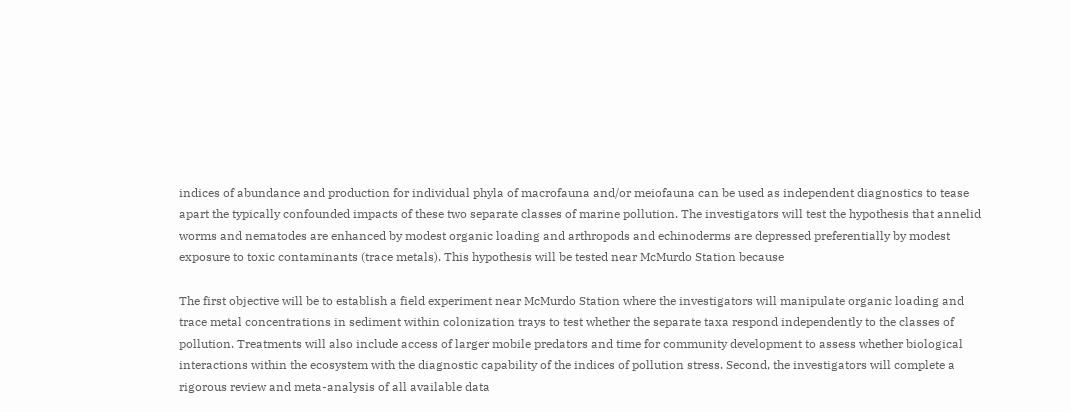indices of abundance and production for individual phyla of macrofauna and/or meiofauna can be used as independent diagnostics to tease apart the typically confounded impacts of these two separate classes of marine pollution. The investigators will test the hypothesis that annelid worms and nematodes are enhanced by modest organic loading and arthropods and echinoderms are depressed preferentially by modest exposure to toxic contaminants (trace metals). This hypothesis will be tested near McMurdo Station because

The first objective will be to establish a field experiment near McMurdo Station where the investigators will manipulate organic loading and trace metal concentrations in sediment within colonization trays to test whether the separate taxa respond independently to the classes of pollution. Treatments will also include access of larger mobile predators and time for community development to assess whether biological interactions within the ecosystem with the diagnostic capability of the indices of pollution stress. Second, the investigators will complete a rigorous review and meta-analysis of all available data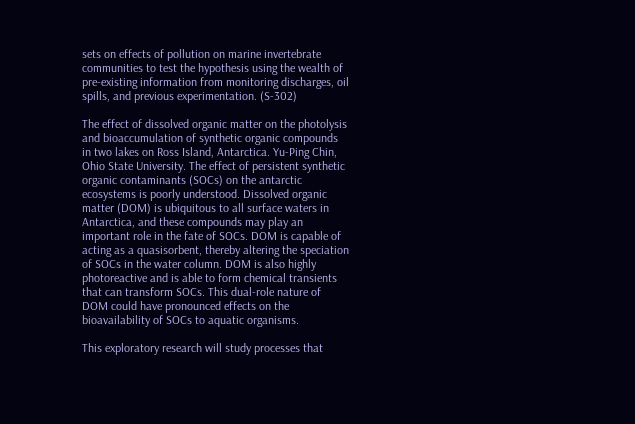sets on effects of pollution on marine invertebrate communities to test the hypothesis using the wealth of pre-existing information from monitoring discharges, oil spills, and previous experimentation. (S-302)

The effect of dissolved organic matter on the photolysis and bioaccumulation of synthetic organic compounds in two lakes on Ross Island, Antarctica. Yu-Ping Chin, Ohio State University. The effect of persistent synthetic organic contaminants (SOCs) on the antarctic ecosystems is poorly understood. Dissolved organic matter (DOM) is ubiquitous to all surface waters in Antarctica, and these compounds may play an important role in the fate of SOCs. DOM is capable of acting as a quasisorbent, thereby altering the speciation of SOCs in the water column. DOM is also highly photoreactive and is able to form chemical transients that can transform SOCs. This dual-role nature of DOM could have pronounced effects on the bioavailability of SOCs to aquatic organisms.

This exploratory research will study processes that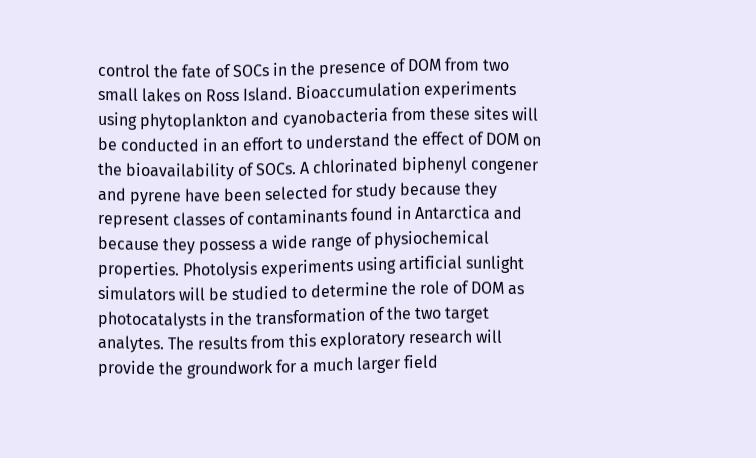control the fate of SOCs in the presence of DOM from two small lakes on Ross Island. Bioaccumulation experiments using phytoplankton and cyanobacteria from these sites will be conducted in an effort to understand the effect of DOM on the bioavailability of SOCs. A chlorinated biphenyl congener and pyrene have been selected for study because they represent classes of contaminants found in Antarctica and because they possess a wide range of physiochemical properties. Photolysis experiments using artificial sunlight simulators will be studied to determine the role of DOM as photocatalysts in the transformation of the two target analytes. The results from this exploratory research will provide the groundwork for a much larger field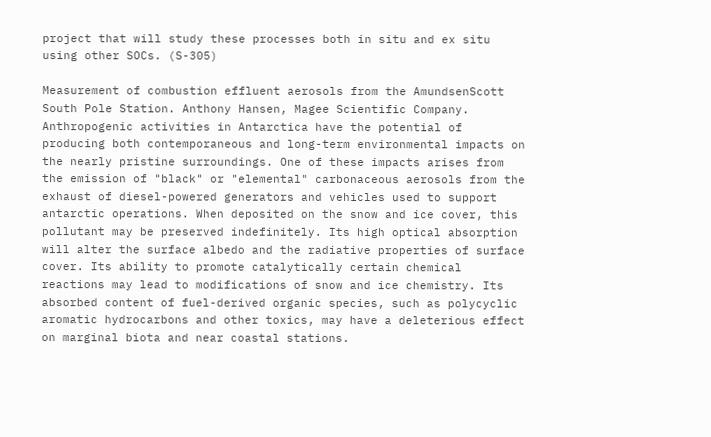project that will study these processes both in situ and ex situ using other SOCs. (S-305)

Measurement of combustion effluent aerosols from the AmundsenScott South Pole Station. Anthony Hansen, Magee Scientific Company. Anthropogenic activities in Antarctica have the potential of producing both contemporaneous and long-term environmental impacts on the nearly pristine surroundings. One of these impacts arises from the emission of "black" or "elemental" carbonaceous aerosols from the exhaust of diesel-powered generators and vehicles used to support antarctic operations. When deposited on the snow and ice cover, this pollutant may be preserved indefinitely. Its high optical absorption will alter the surface albedo and the radiative properties of surface cover. Its ability to promote catalytically certain chemical reactions may lead to modifications of snow and ice chemistry. Its absorbed content of fuel-derived organic species, such as polycyclic aromatic hydrocarbons and other toxics, may have a deleterious effect on marginal biota and near coastal stations.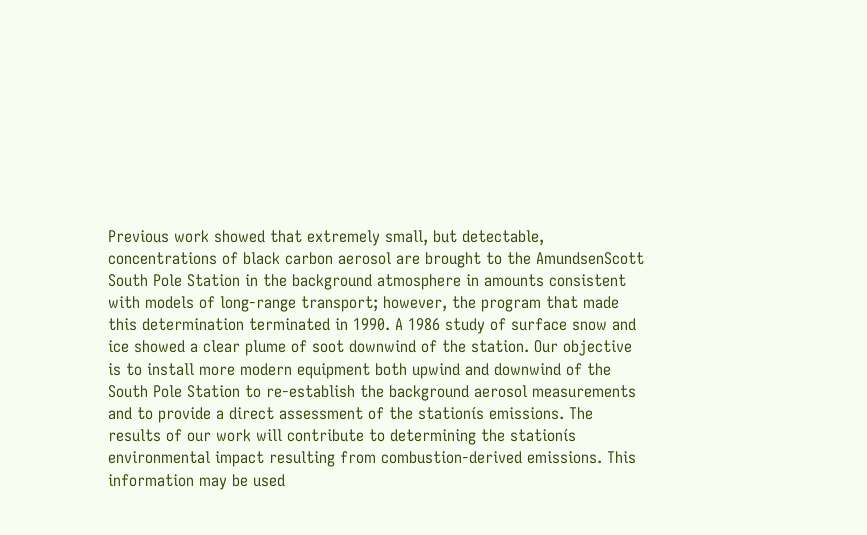Previous work showed that extremely small, but detectable, concentrations of black carbon aerosol are brought to the AmundsenScott South Pole Station in the background atmosphere in amounts consistent with models of long-range transport; however, the program that made this determination terminated in 1990. A 1986 study of surface snow and ice showed a clear plume of soot downwind of the station. Our objective is to install more modern equipment both upwind and downwind of the South Pole Station to re-establish the background aerosol measurements and to provide a direct assessment of the stationís emissions. The results of our work will contribute to determining the stationís environmental impact resulting from combustion-derived emissions. This information may be used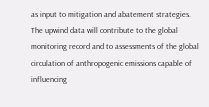as input to mitigation and abatement strategies. The upwind data will contribute to the global monitoring record and to assessments of the global circulation of anthropogenic emissions capable of influencing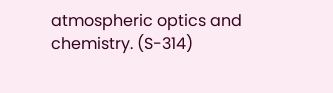atmospheric optics and chemistry. (S-314)